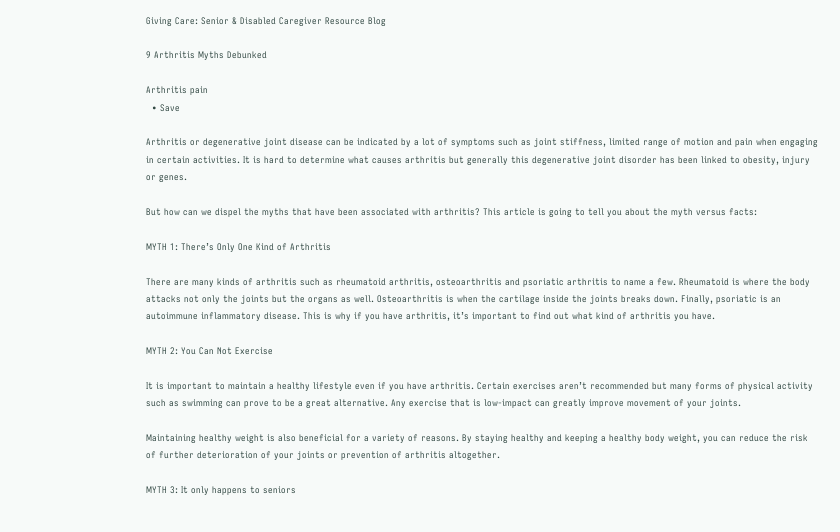Giving Care: Senior & Disabled Caregiver Resource Blog

9 Arthritis Myths Debunked

Arthritis pain
  • Save

Arthritis or degenerative joint disease can be indicated by a lot of symptoms such as joint stiffness, limited range of motion and pain when engaging in certain activities. It is hard to determine what causes arthritis but generally this degenerative joint disorder has been linked to obesity, injury or genes.

But how can we dispel the myths that have been associated with arthritis? This article is going to tell you about the myth versus facts:

MYTH 1: There’s Only One Kind of Arthritis

There are many kinds of arthritis such as rheumatoid arthritis, osteoarthritis and psoriatic arthritis to name a few. Rheumatoid is where the body attacks not only the joints but the organs as well. Osteoarthritis is when the cartilage inside the joints breaks down. Finally, psoriatic is an autoimmune inflammatory disease. This is why if you have arthritis, it’s important to find out what kind of arthritis you have.

MYTH 2: You Can Not Exercise

It is important to maintain a healthy lifestyle even if you have arthritis. Certain exercises aren’t recommended but many forms of physical activity such as swimming can prove to be a great alternative. Any exercise that is low-impact can greatly improve movement of your joints.

Maintaining healthy weight is also beneficial for a variety of reasons. By staying healthy and keeping a healthy body weight, you can reduce the risk of further deterioration of your joints or prevention of arthritis altogether.

MYTH 3: It only happens to seniors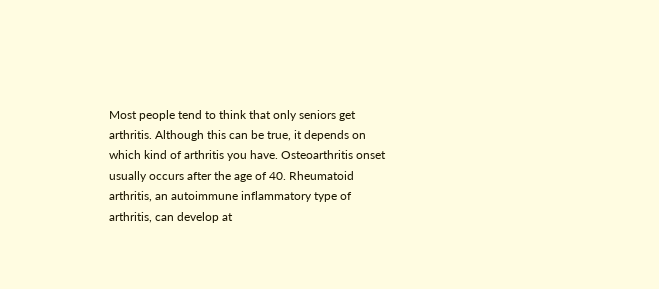Most people tend to think that only seniors get arthritis. Although this can be true, it depends on which kind of arthritis you have. Osteoarthritis onset usually occurs after the age of 40. Rheumatoid arthritis, an autoimmune inflammatory type of arthritis, can develop at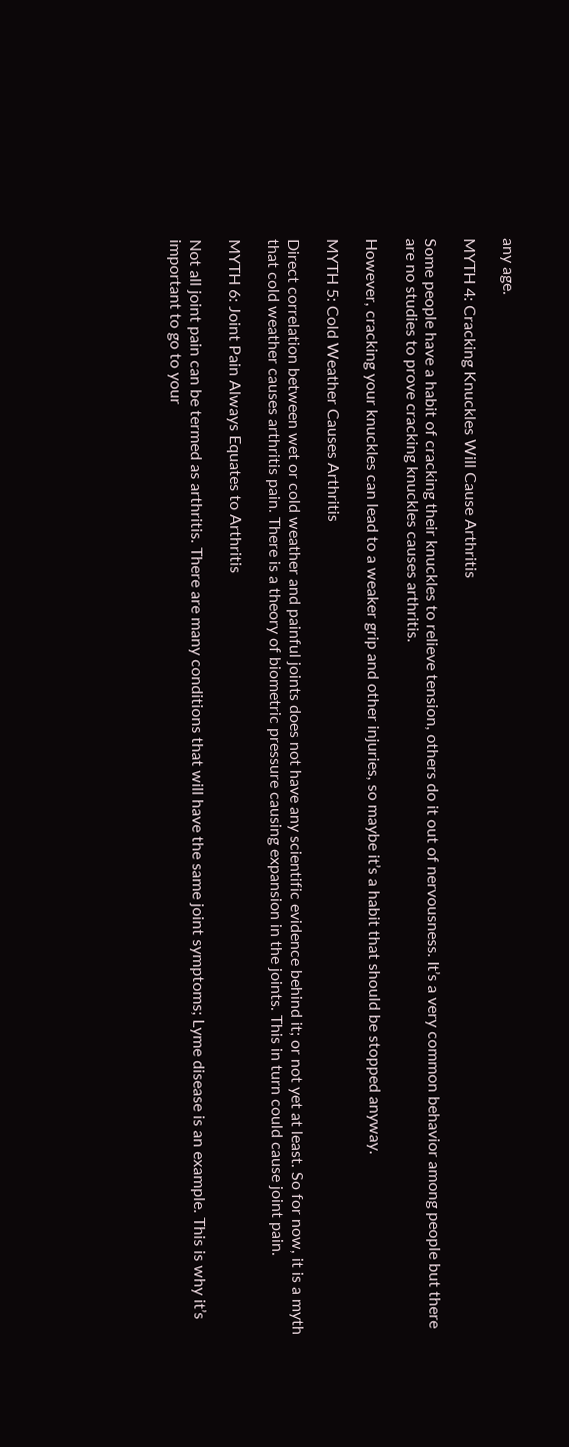any age.

MYTH 4: Cracking Knuckles Will Cause Arthritis

Some people have a habit of cracking their knuckles to relieve tension, others do it out of nervousness. It’s a very common behavior among people but there are no studies to prove cracking knuckles causes arthritis.

However, cracking your knuckles can lead to a weaker grip and other injuries, so maybe it’s a habit that should be stopped anyway.

MYTH 5: Cold Weather Causes Arthritis

Direct correlation between wet or cold weather and painful joints does not have any scientific evidence behind it; or not yet at least. So for now, it is a myth that cold weather causes arthritis pain. There is a theory of biometric pressure causing expansion in the joints. This in turn could cause joint pain.

MYTH 6: Joint Pain Always Equates to Arthritis

Not all joint pain can be termed as arthritis. There are many conditions that will have the same joint symptoms; Lyme disease is an example. This is why it’s important to go to your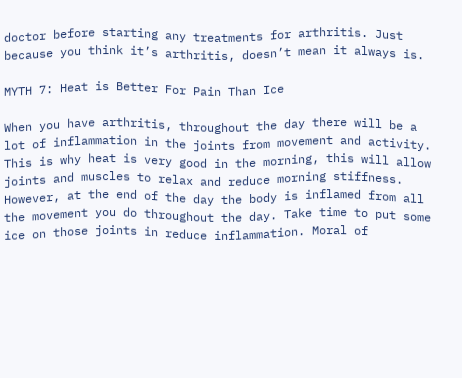doctor before starting any treatments for arthritis. Just because you think it’s arthritis, doesn’t mean it always is.

MYTH 7: Heat is Better For Pain Than Ice

When you have arthritis, throughout the day there will be a lot of inflammation in the joints from movement and activity. This is why heat is very good in the morning, this will allow joints and muscles to relax and reduce morning stiffness. However, at the end of the day the body is inflamed from all the movement you do throughout the day. Take time to put some ice on those joints in reduce inflammation. Moral of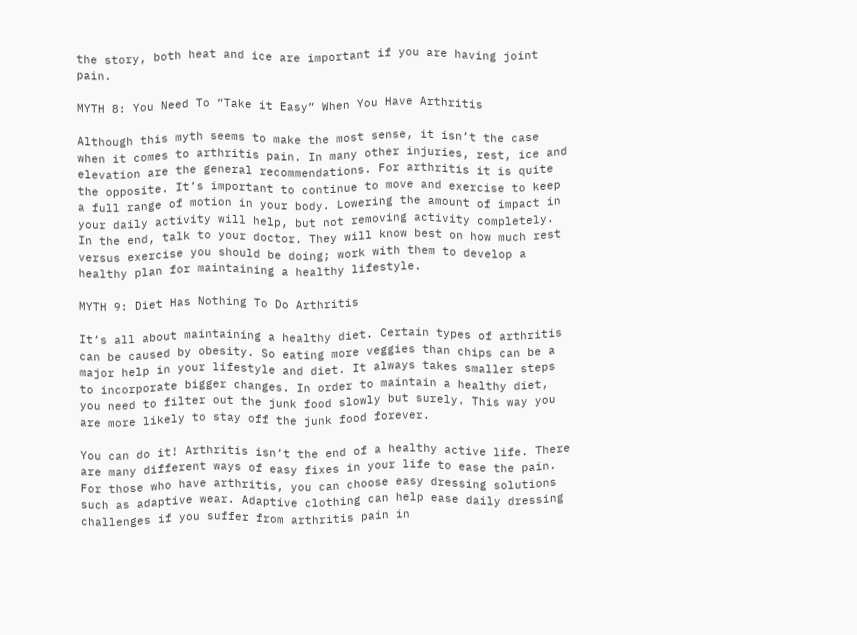the story, both heat and ice are important if you are having joint pain.

MYTH 8: You Need To “Take it Easy” When You Have Arthritis

Although this myth seems to make the most sense, it isn’t the case when it comes to arthritis pain. In many other injuries, rest, ice and elevation are the general recommendations. For arthritis it is quite the opposite. It’s important to continue to move and exercise to keep a full range of motion in your body. Lowering the amount of impact in your daily activity will help, but not removing activity completely. In the end, talk to your doctor. They will know best on how much rest versus exercise you should be doing; work with them to develop a healthy plan for maintaining a healthy lifestyle.

MYTH 9: Diet Has Nothing To Do Arthritis

It’s all about maintaining a healthy diet. Certain types of arthritis can be caused by obesity. So eating more veggies than chips can be a major help in your lifestyle and diet. It always takes smaller steps to incorporate bigger changes. In order to maintain a healthy diet, you need to filter out the junk food slowly but surely. This way you are more likely to stay off the junk food forever.

You can do it! Arthritis isn’t the end of a healthy active life. There are many different ways of easy fixes in your life to ease the pain. For those who have arthritis, you can choose easy dressing solutions such as adaptive wear. Adaptive clothing can help ease daily dressing challenges if you suffer from arthritis pain in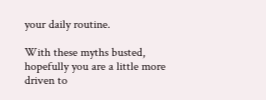your daily routine.

With these myths busted, hopefully you are a little more driven to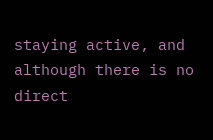staying active, and although there is no direct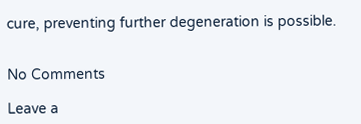cure, preventing further degeneration is possible.


No Comments

Leave a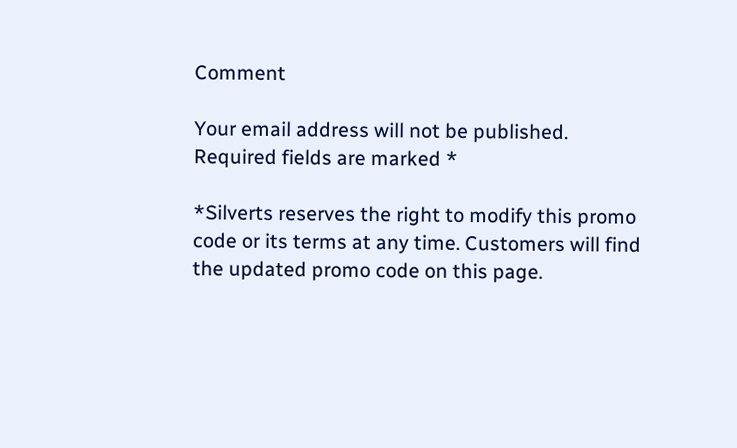Comment

Your email address will not be published. Required fields are marked *

*Silverts reserves the right to modify this promo code or its terms at any time. Customers will find the updated promo code on this page.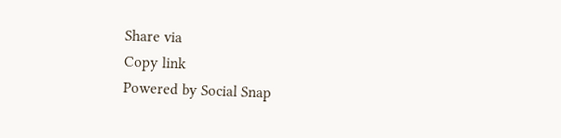Share via
Copy link
Powered by Social Snap